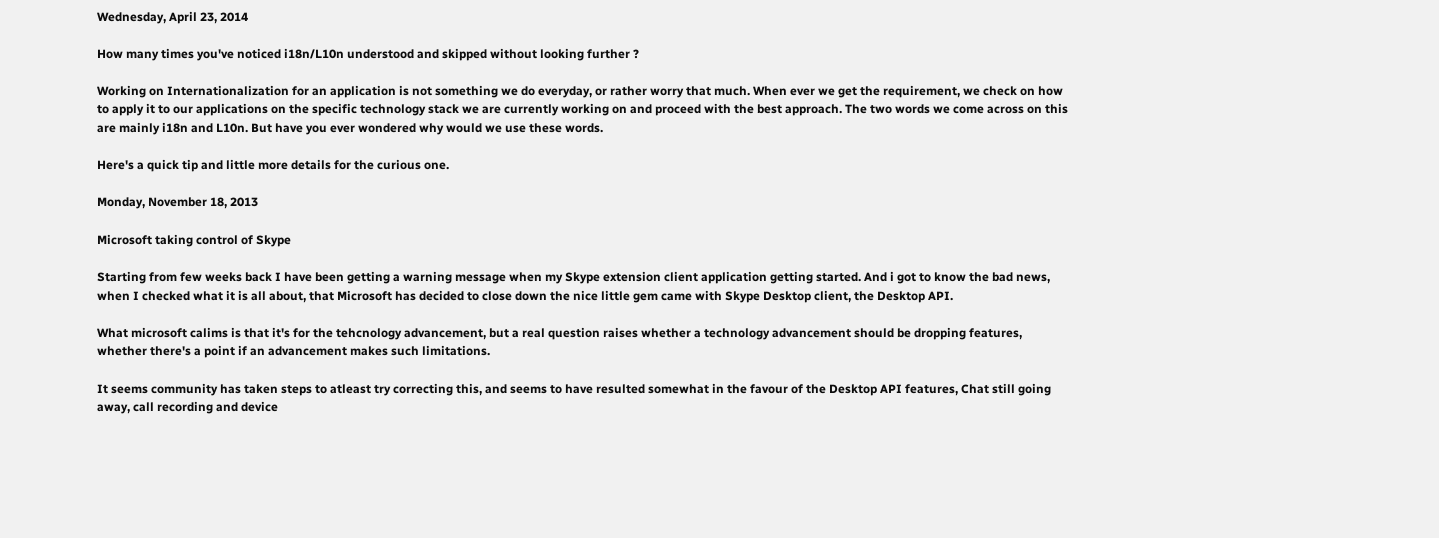Wednesday, April 23, 2014

How many times you've noticed i18n/L10n understood and skipped without looking further ?

Working on Internationalization for an application is not something we do everyday, or rather worry that much. When ever we get the requirement, we check on how to apply it to our applications on the specific technology stack we are currently working on and proceed with the best approach. The two words we come across on this are mainly i18n and L10n. But have you ever wondered why would we use these words.

Here's a quick tip and little more details for the curious one.

Monday, November 18, 2013

Microsoft taking control of Skype

Starting from few weeks back I have been getting a warning message when my Skype extension client application getting started. And i got to know the bad news, when I checked what it is all about, that Microsoft has decided to close down the nice little gem came with Skype Desktop client, the Desktop API.

What microsoft calims is that it's for the tehcnology advancement, but a real question raises whether a technology advancement should be dropping features, whether there's a point if an advancement makes such limitations.

It seems community has taken steps to atleast try correcting this, and seems to have resulted somewhat in the favour of the Desktop API features, Chat still going away, call recording and device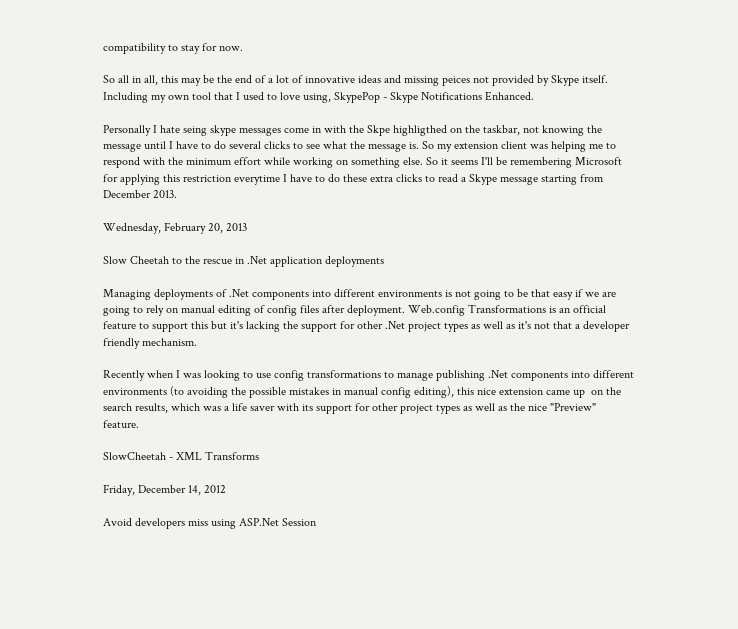compatibility to stay for now.

So all in all, this may be the end of a lot of innovative ideas and missing peices not provided by Skype itself. Including my own tool that I used to love using, SkypePop - Skype Notifications Enhanced.

Personally I hate seing skype messages come in with the Skpe highligthed on the taskbar, not knowing the message until I have to do several clicks to see what the message is. So my extension client was helping me to respond with the minimum effort while working on something else. So it seems I'll be remembering Microsoft for applying this restriction everytime I have to do these extra clicks to read a Skype message starting from December 2013.

Wednesday, February 20, 2013

Slow Cheetah to the rescue in .Net application deployments

Managing deployments of .Net components into different environments is not going to be that easy if we are going to rely on manual editing of config files after deployment. Web.config Transformations is an official feature to support this but it's lacking the support for other .Net project types as well as it's not that a developer friendly mechanism.

Recently when I was looking to use config transformations to manage publishing .Net components into different environments (to avoiding the possible mistakes in manual config editing), this nice extension came up  on the search results, which was a life saver with its support for other project types as well as the nice "Preview" feature.

SlowCheetah - XML Transforms

Friday, December 14, 2012

Avoid developers miss using ASP.Net Session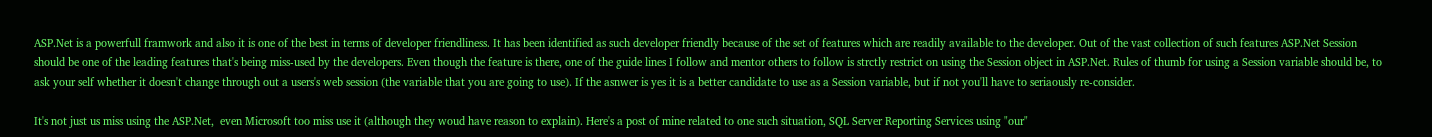ASP.Net is a powerfull framwork and also it is one of the best in terms of developer friendliness. It has been identified as such developer friendly because of the set of features which are readily available to the developer. Out of the vast collection of such features ASP.Net Session should be one of the leading features that's being miss-used by the developers. Even though the feature is there, one of the guide lines I follow and mentor others to follow is strctly restrict on using the Session object in ASP.Net. Rules of thumb for using a Session variable should be, to ask your self whether it doesn't change through out a users's web session (the variable that you are going to use). If the asnwer is yes it is a better candidate to use as a Session variable, but if not you'll have to seriaously re-consider.

It's not just us miss using the ASP.Net,  even Microsoft too miss use it (although they woud have reason to explain). Here's a post of mine related to one such situation, SQL Server Reporting Services using "our"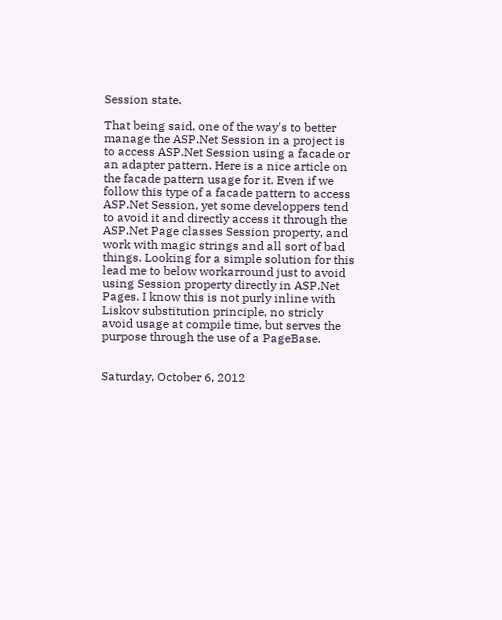Session state.

That being said, one of the way's to better manage the ASP.Net Session in a project is to access ASP.Net Session using a facade or an adapter pattern. Here is a nice article on the facade pattern usage for it. Even if we follow this type of a facade pattern to access ASP.Net Session, yet some developpers tend to avoid it and directly access it through the ASP.Net Page classes Session property, and work with magic strings and all sort of bad things. Looking for a simple solution for this lead me to below workarround just to avoid using Session property directly in ASP.Net Pages. I know this is not purly inline with Liskov substitution principle, no stricly avoid usage at compile time, but serves the purpose through the use of a PageBase.


Saturday, October 6, 2012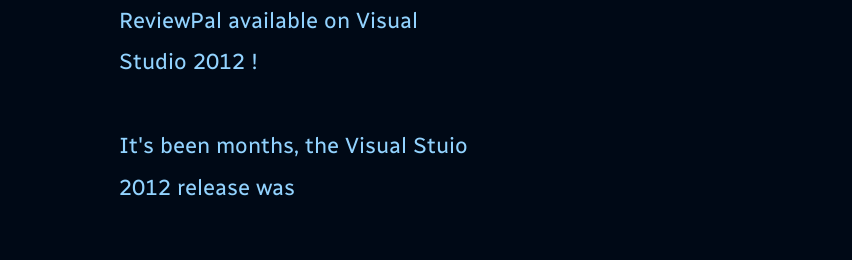ReviewPal available on Visual Studio 2012 !

It's been months, the Visual Stuio 2012 release was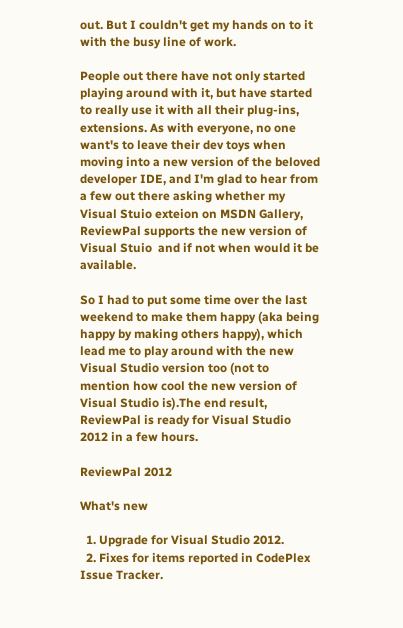out. But I couldn't get my hands on to it with the busy line of work.

People out there have not only started playing around with it, but have started to really use it with all their plug-ins, extensions. As with everyone, no one want's to leave their dev toys when moving into a new version of the beloved developer IDE, and I'm glad to hear from a few out there asking whether my Visual Stuio exteion on MSDN Gallery, ReviewPal supports the new version of Visual Stuio  and if not when would it be available.

So I had to put some time over the last weekend to make them happy (aka being happy by making others happy), which lead me to play around with the new Visual Studio version too (not to mention how cool the new version of Visual Studio is).The end result, ReviewPal is ready for Visual Studio 2012 in a few hours.

ReviewPal 2012

What's new

  1. Upgrade for Visual Studio 2012.
  2. Fixes for items reported in CodePlex Issue Tracker.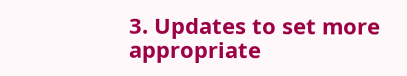3. Updates to set more appropriate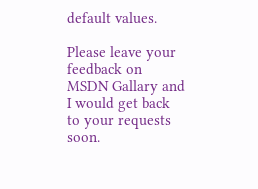default values.

Please leave your feedback on MSDN Gallary and I would get back to your requests soon.